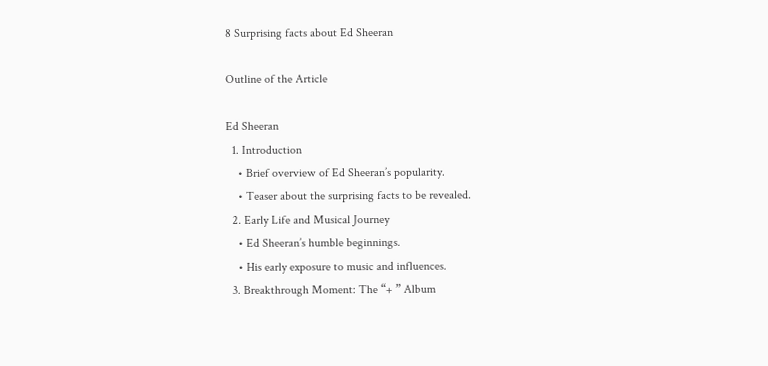8 Surprising facts about Ed Sheeran

Outline of the Article

Ed Sheeran
  1. Introduction
    • Brief overview of Ed Sheeran’s popularity.
    • Teaser about the surprising facts to be revealed.
  2. Early Life and Musical Journey
    • Ed Sheeran’s humble beginnings.
    • His early exposure to music and influences.
  3. Breakthrough Moment: The “+ ” Album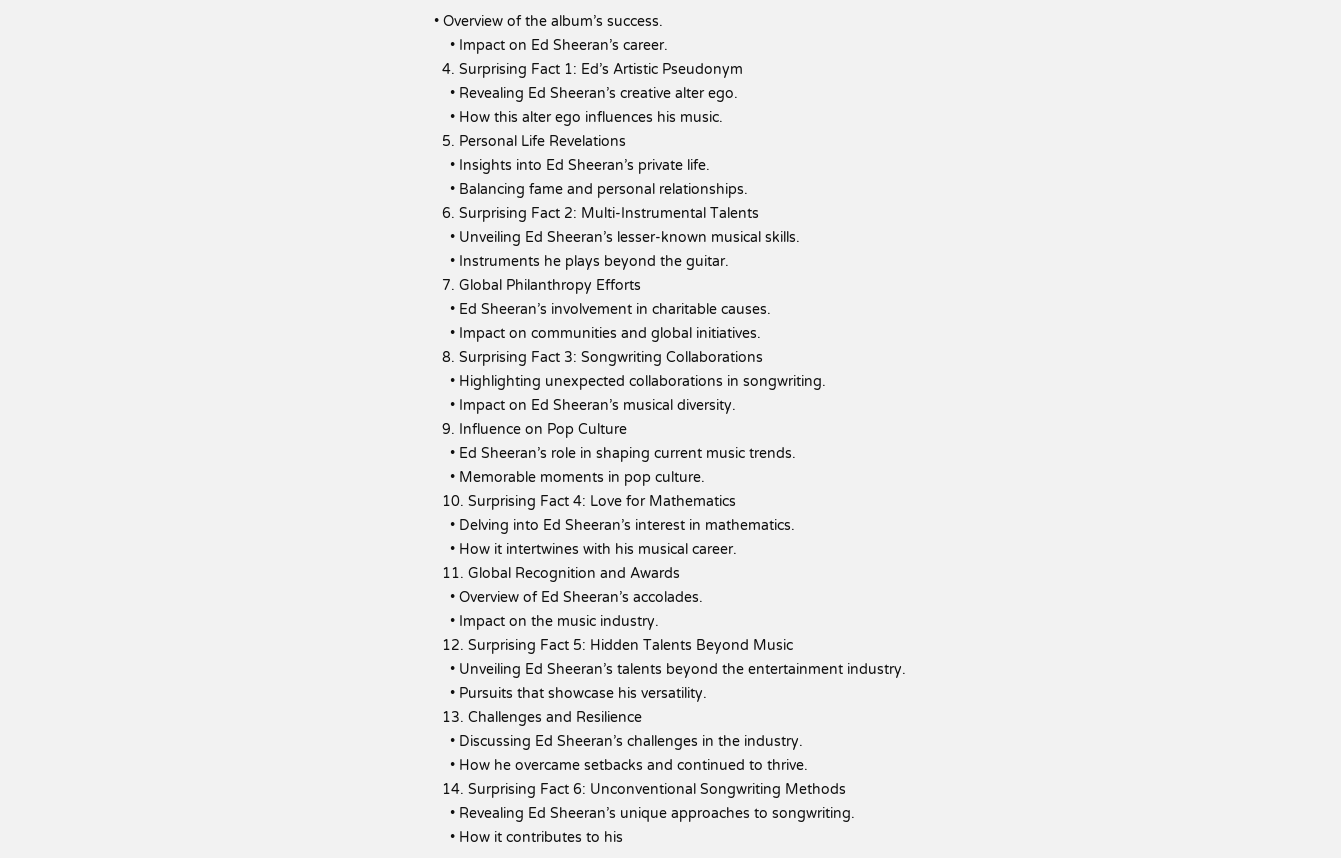• Overview of the album’s success.
    • Impact on Ed Sheeran’s career.
  4. Surprising Fact 1: Ed’s Artistic Pseudonym
    • Revealing Ed Sheeran’s creative alter ego.
    • How this alter ego influences his music.
  5. Personal Life Revelations
    • Insights into Ed Sheeran’s private life.
    • Balancing fame and personal relationships.
  6. Surprising Fact 2: Multi-Instrumental Talents
    • Unveiling Ed Sheeran’s lesser-known musical skills.
    • Instruments he plays beyond the guitar.
  7. Global Philanthropy Efforts
    • Ed Sheeran’s involvement in charitable causes.
    • Impact on communities and global initiatives.
  8. Surprising Fact 3: Songwriting Collaborations
    • Highlighting unexpected collaborations in songwriting.
    • Impact on Ed Sheeran’s musical diversity.
  9. Influence on Pop Culture
    • Ed Sheeran’s role in shaping current music trends.
    • Memorable moments in pop culture.
  10. Surprising Fact 4: Love for Mathematics
    • Delving into Ed Sheeran’s interest in mathematics.
    • How it intertwines with his musical career.
  11. Global Recognition and Awards
    • Overview of Ed Sheeran’s accolades.
    • Impact on the music industry.
  12. Surprising Fact 5: Hidden Talents Beyond Music
    • Unveiling Ed Sheeran’s talents beyond the entertainment industry.
    • Pursuits that showcase his versatility.
  13. Challenges and Resilience
    • Discussing Ed Sheeran’s challenges in the industry.
    • How he overcame setbacks and continued to thrive.
  14. Surprising Fact 6: Unconventional Songwriting Methods
    • Revealing Ed Sheeran’s unique approaches to songwriting.
    • How it contributes to his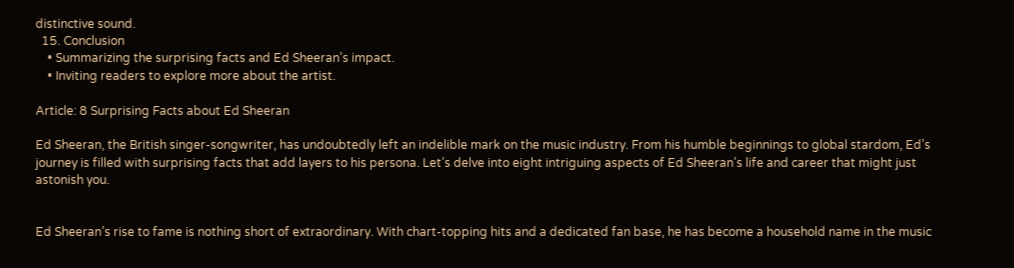distinctive sound.
  15. Conclusion
    • Summarizing the surprising facts and Ed Sheeran’s impact.
    • Inviting readers to explore more about the artist.

Article: 8 Surprising Facts about Ed Sheeran

Ed Sheeran, the British singer-songwriter, has undoubtedly left an indelible mark on the music industry. From his humble beginnings to global stardom, Ed’s journey is filled with surprising facts that add layers to his persona. Let’s delve into eight intriguing aspects of Ed Sheeran’s life and career that might just astonish you.


Ed Sheeran’s rise to fame is nothing short of extraordinary. With chart-topping hits and a dedicated fan base, he has become a household name in the music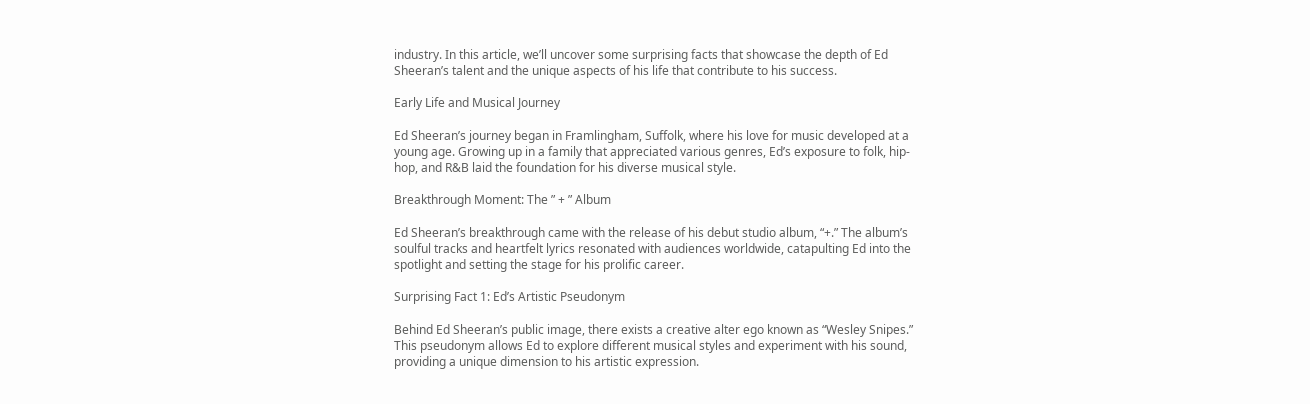industry. In this article, we’ll uncover some surprising facts that showcase the depth of Ed Sheeran’s talent and the unique aspects of his life that contribute to his success.

Early Life and Musical Journey

Ed Sheeran’s journey began in Framlingham, Suffolk, where his love for music developed at a young age. Growing up in a family that appreciated various genres, Ed’s exposure to folk, hip-hop, and R&B laid the foundation for his diverse musical style.

Breakthrough Moment: The ” + ” Album

Ed Sheeran’s breakthrough came with the release of his debut studio album, “+.” The album’s soulful tracks and heartfelt lyrics resonated with audiences worldwide, catapulting Ed into the spotlight and setting the stage for his prolific career.

Surprising Fact 1: Ed’s Artistic Pseudonym

Behind Ed Sheeran’s public image, there exists a creative alter ego known as “Wesley Snipes.” This pseudonym allows Ed to explore different musical styles and experiment with his sound, providing a unique dimension to his artistic expression.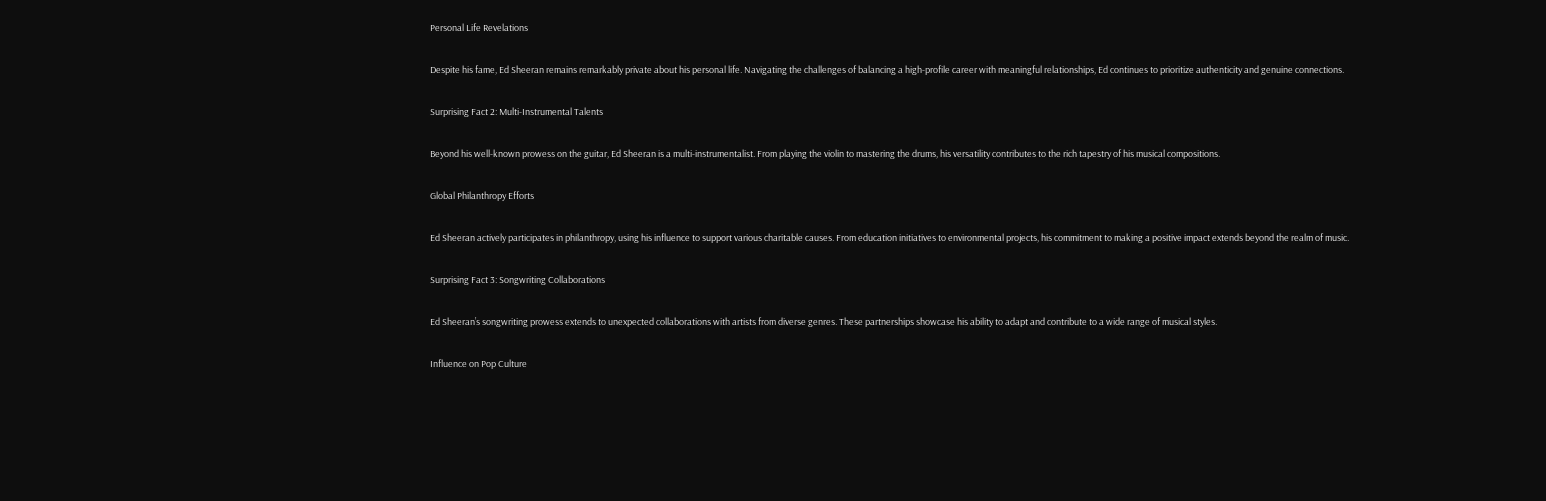Personal Life Revelations

Despite his fame, Ed Sheeran remains remarkably private about his personal life. Navigating the challenges of balancing a high-profile career with meaningful relationships, Ed continues to prioritize authenticity and genuine connections.

Surprising Fact 2: Multi-Instrumental Talents

Beyond his well-known prowess on the guitar, Ed Sheeran is a multi-instrumentalist. From playing the violin to mastering the drums, his versatility contributes to the rich tapestry of his musical compositions.

Global Philanthropy Efforts

Ed Sheeran actively participates in philanthropy, using his influence to support various charitable causes. From education initiatives to environmental projects, his commitment to making a positive impact extends beyond the realm of music.

Surprising Fact 3: Songwriting Collaborations

Ed Sheeran’s songwriting prowess extends to unexpected collaborations with artists from diverse genres. These partnerships showcase his ability to adapt and contribute to a wide range of musical styles.

Influence on Pop Culture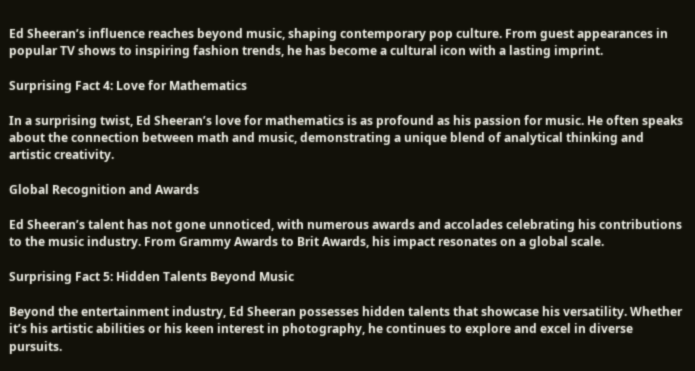Ed Sheeran’s influence reaches beyond music, shaping contemporary pop culture. From guest appearances in popular TV shows to inspiring fashion trends, he has become a cultural icon with a lasting imprint.

Surprising Fact 4: Love for Mathematics

In a surprising twist, Ed Sheeran’s love for mathematics is as profound as his passion for music. He often speaks about the connection between math and music, demonstrating a unique blend of analytical thinking and artistic creativity.

Global Recognition and Awards

Ed Sheeran’s talent has not gone unnoticed, with numerous awards and accolades celebrating his contributions to the music industry. From Grammy Awards to Brit Awards, his impact resonates on a global scale.

Surprising Fact 5: Hidden Talents Beyond Music

Beyond the entertainment industry, Ed Sheeran possesses hidden talents that showcase his versatility. Whether it’s his artistic abilities or his keen interest in photography, he continues to explore and excel in diverse pursuits.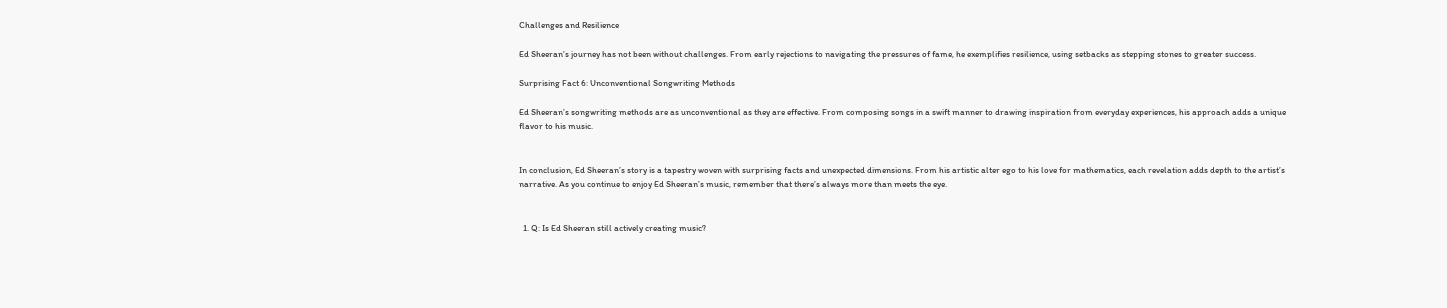Challenges and Resilience

Ed Sheeran’s journey has not been without challenges. From early rejections to navigating the pressures of fame, he exemplifies resilience, using setbacks as stepping stones to greater success.

Surprising Fact 6: Unconventional Songwriting Methods

Ed Sheeran’s songwriting methods are as unconventional as they are effective. From composing songs in a swift manner to drawing inspiration from everyday experiences, his approach adds a unique flavor to his music.


In conclusion, Ed Sheeran’s story is a tapestry woven with surprising facts and unexpected dimensions. From his artistic alter ego to his love for mathematics, each revelation adds depth to the artist’s narrative. As you continue to enjoy Ed Sheeran’s music, remember that there’s always more than meets the eye.


  1. Q: Is Ed Sheeran still actively creating music?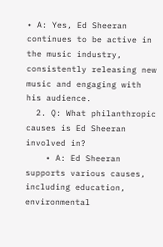• A: Yes, Ed Sheeran continues to be active in the music industry, consistently releasing new music and engaging with his audience.
  2. Q: What philanthropic causes is Ed Sheeran involved in?
    • A: Ed Sheeran supports various causes, including education, environmental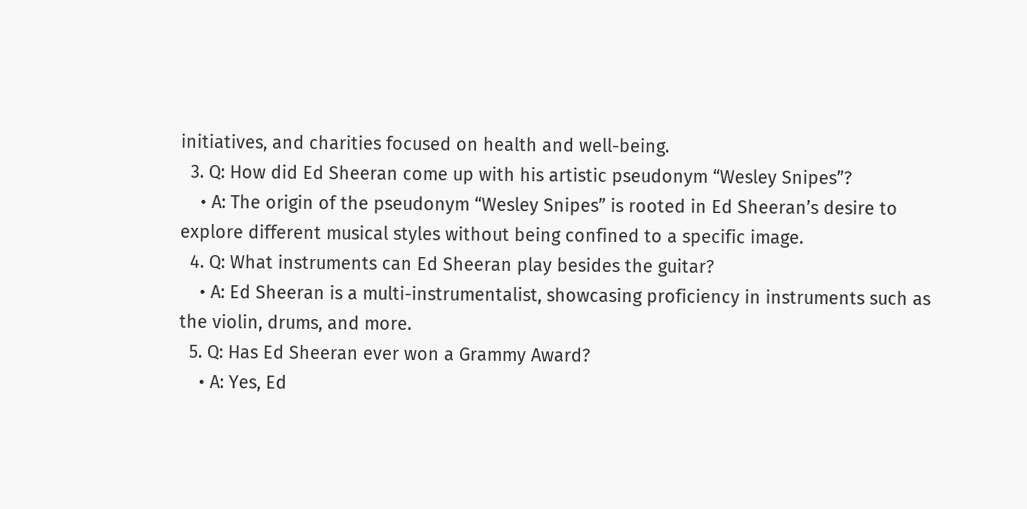initiatives, and charities focused on health and well-being.
  3. Q: How did Ed Sheeran come up with his artistic pseudonym “Wesley Snipes”?
    • A: The origin of the pseudonym “Wesley Snipes” is rooted in Ed Sheeran’s desire to explore different musical styles without being confined to a specific image.
  4. Q: What instruments can Ed Sheeran play besides the guitar?
    • A: Ed Sheeran is a multi-instrumentalist, showcasing proficiency in instruments such as the violin, drums, and more.
  5. Q: Has Ed Sheeran ever won a Grammy Award?
    • A: Yes, Ed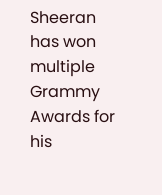Sheeran has won multiple Grammy Awards for his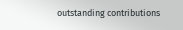outstanding contributions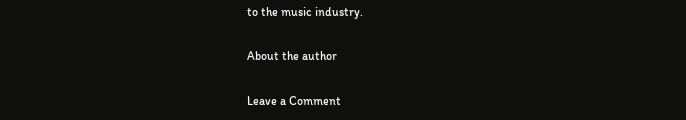to the music industry.

About the author

Leave a Comment